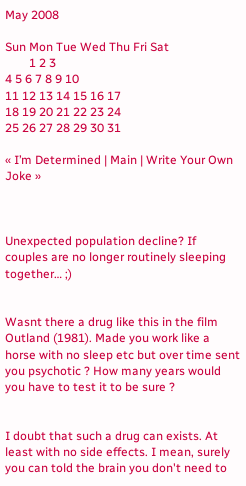May 2008

Sun Mon Tue Wed Thu Fri Sat
        1 2 3
4 5 6 7 8 9 10
11 12 13 14 15 16 17
18 19 20 21 22 23 24
25 26 27 28 29 30 31

« I’m Determined | Main | Write Your Own Joke »



Unexpected population decline? If couples are no longer routinely sleeping together… ;)


Wasnt there a drug like this in the film Outland (1981). Made you work like a horse with no sleep etc but over time sent you psychotic ? How many years would you have to test it to be sure ?


I doubt that such a drug can exists. At least with no side effects. I mean, surely you can told the brain you don't need to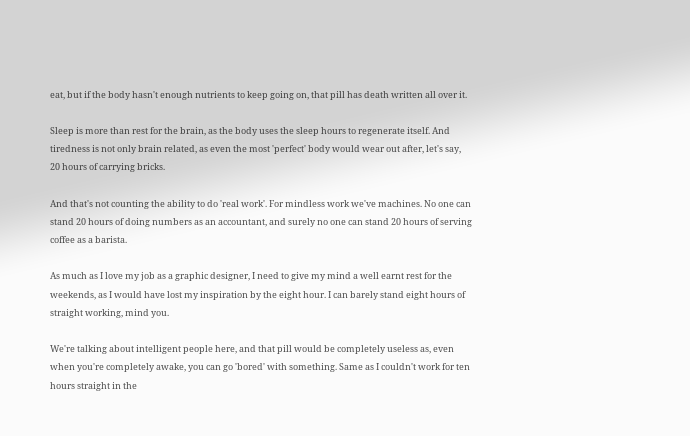eat, but if the body hasn't enough nutrients to keep going on, that pill has death written all over it.

Sleep is more than rest for the brain, as the body uses the sleep hours to regenerate itself. And tiredness is not only brain related, as even the most 'perfect' body would wear out after, let's say, 20 hours of carrying bricks.

And that's not counting the ability to do 'real work'. For mindless work we've machines. No one can stand 20 hours of doing numbers as an accountant, and surely no one can stand 20 hours of serving coffee as a barista.

As much as I love my job as a graphic designer, I need to give my mind a well earnt rest for the weekends, as I would have lost my inspiration by the eight hour. I can barely stand eight hours of straight working, mind you.

We're talking about intelligent people here, and that pill would be completely useless as, even when you're completely awake, you can go 'bored' with something. Same as I couldn't work for ten hours straight in the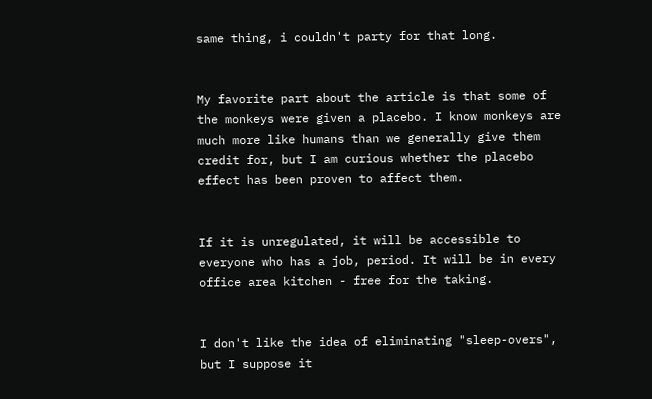same thing, i couldn't party for that long.


My favorite part about the article is that some of the monkeys were given a placebo. I know monkeys are much more like humans than we generally give them credit for, but I am curious whether the placebo effect has been proven to affect them.


If it is unregulated, it will be accessible to everyone who has a job, period. It will be in every office area kitchen - free for the taking.


I don't like the idea of eliminating "sleep-overs", but I suppose it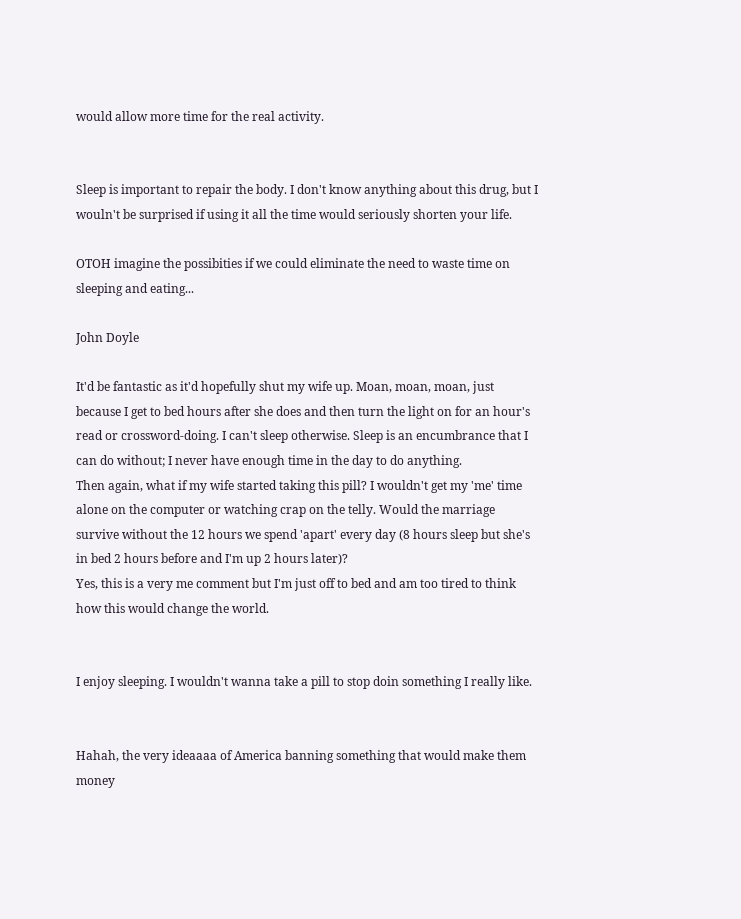would allow more time for the real activity.


Sleep is important to repair the body. I don't know anything about this drug, but I wouln't be surprised if using it all the time would seriously shorten your life.

OTOH imagine the possibities if we could eliminate the need to waste time on sleeping and eating...

John Doyle

It'd be fantastic as it'd hopefully shut my wife up. Moan, moan, moan, just because I get to bed hours after she does and then turn the light on for an hour's read or crossword-doing. I can't sleep otherwise. Sleep is an encumbrance that I can do without; I never have enough time in the day to do anything.
Then again, what if my wife started taking this pill? I wouldn't get my 'me' time alone on the computer or watching crap on the telly. Would the marriage survive without the 12 hours we spend 'apart' every day (8 hours sleep but she's in bed 2 hours before and I'm up 2 hours later)?
Yes, this is a very me comment but I'm just off to bed and am too tired to think how this would change the world.


I enjoy sleeping. I wouldn't wanna take a pill to stop doin something I really like.


Hahah, the very ideaaaa of America banning something that would make them money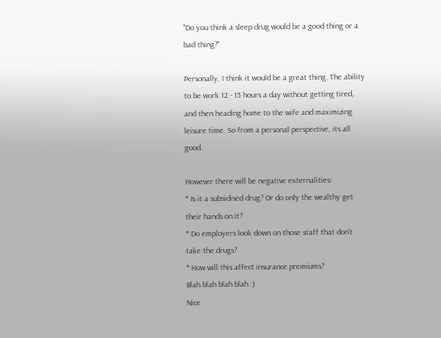"Do you think a sleep drug would be a good thing or a bad thing?"

Personally, I think it would be a great thing. The ability to be work 12 - 15 hours a day without getting tired, and then heading home to the wife and maximizing leisure time. So from a personal perspective, its all good.

However there will be negative externalities:
* Is it a subsidised drug? Or do only the wealthy get their hands on it?
* Do employers look down on those staff that don't take the drugs?
* How will this affect insurance premiums?
Blah blah blah blah :)
Nice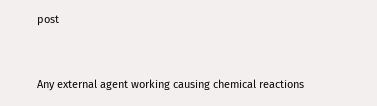post


Any external agent working causing chemical reactions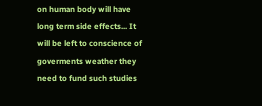on human body will have long term side effects... It will be left to conscience of goverments weather they need to fund such studies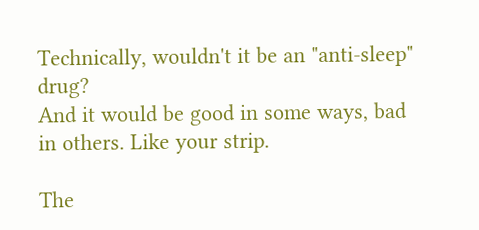Technically, wouldn't it be an "anti-sleep" drug?
And it would be good in some ways, bad in others. Like your strip.

The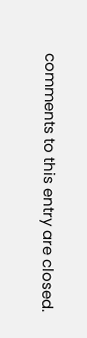comments to this entry are closed.